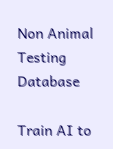Non Animal Testing Database

Train AI to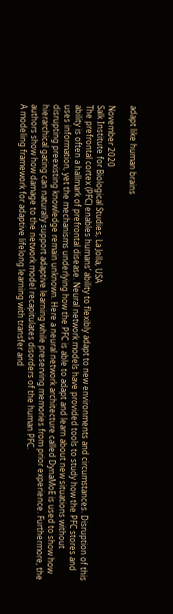adapt like human brains

November 2020
Salk Institute for Biological Studies, La Jolla, USA
The prefrontal cortex (PFC) enables humans’ ability to flexibly adapt to new environments and circumstances. Disruption of this ability is often a hallmark of prefrontal disease. Neural network models have provided tools to study how the PFC stores and uses information, yet the mechanisms underlying how the PFC is able to adapt and learn about new situations without disrupting preexisting knowledge remain unknown. Here a neural network architecture called DynaMoE is used to show how hierarchical gating can naturally support adaptive learning while preserving memories from prior experience. Furthermore, the authors show how damage to the network model recapitulates disorders of the human PFC.
A modeling framework for adaptive lifelong learning with transfer and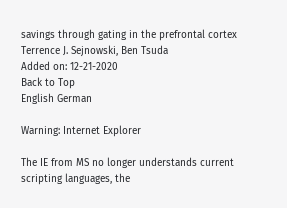savings through gating in the prefrontal cortex
Terrence J. Sejnowski, Ben Tsuda
Added on: 12-21-2020
Back to Top
English German

Warning: Internet Explorer

The IE from MS no longer understands current scripting languages, the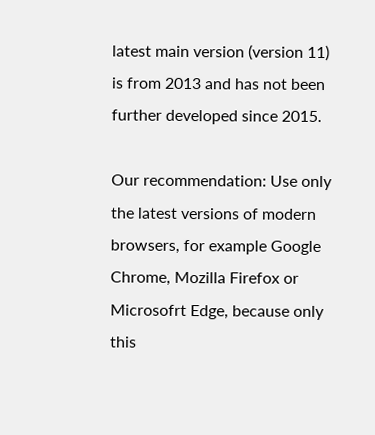latest main version (version 11) is from 2013 and has not been further developed since 2015.

Our recommendation: Use only the latest versions of modern browsers, for example Google Chrome, Mozilla Firefox or Microsofrt Edge, because only this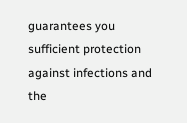guarantees you sufficient protection against infections and the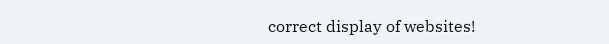correct display of websites!